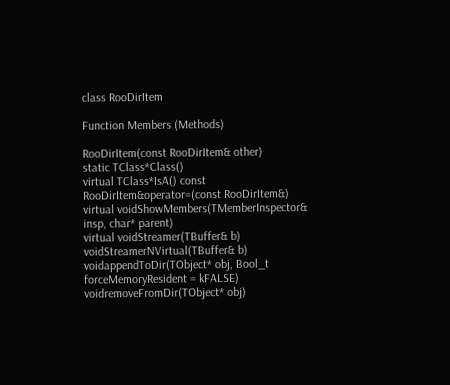class RooDirItem

Function Members (Methods)

RooDirItem(const RooDirItem& other)
static TClass*Class()
virtual TClass*IsA() const
RooDirItem&operator=(const RooDirItem&)
virtual voidShowMembers(TMemberInspector& insp, char* parent)
virtual voidStreamer(TBuffer& b)
voidStreamerNVirtual(TBuffer& b)
voidappendToDir(TObject* obj, Bool_t forceMemoryResident = kFALSE)
voidremoveFromDir(TObject* obj)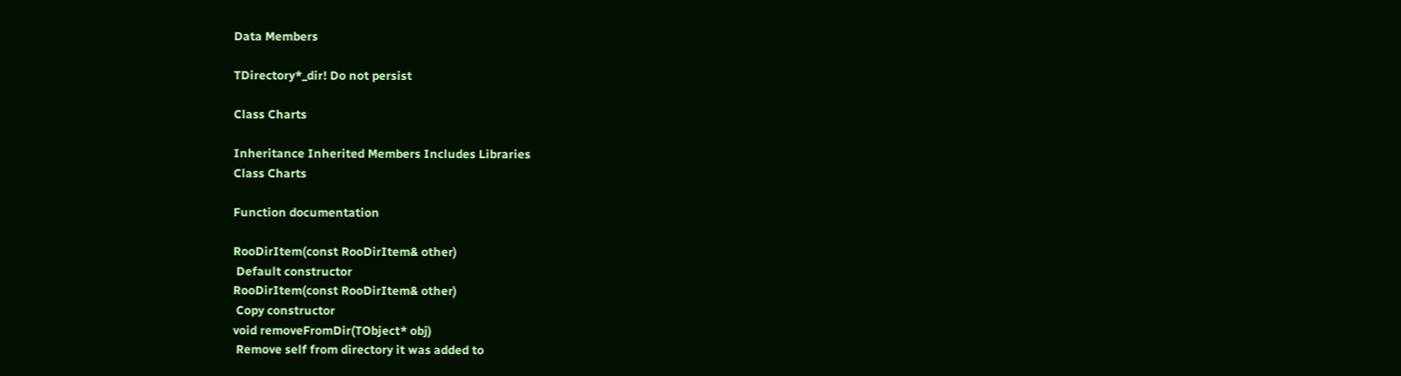Data Members

TDirectory*_dir! Do not persist

Class Charts

Inheritance Inherited Members Includes Libraries
Class Charts

Function documentation

RooDirItem(const RooDirItem& other)
 Default constructor
RooDirItem(const RooDirItem& other)
 Copy constructor
void removeFromDir(TObject* obj)
 Remove self from directory it was added to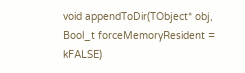void appendToDir(TObject* obj, Bool_t forceMemoryResident = kFALSE)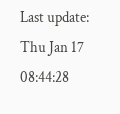Last update: Thu Jan 17 08:44:28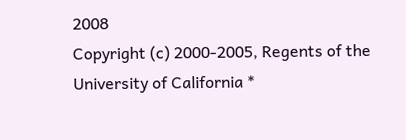2008
Copyright (c) 2000-2005, Regents of the University of California *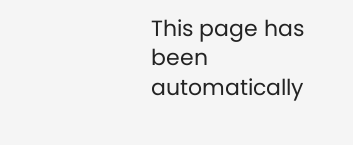This page has been automatically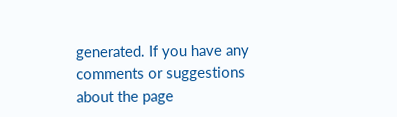generated. If you have any comments or suggestions about the page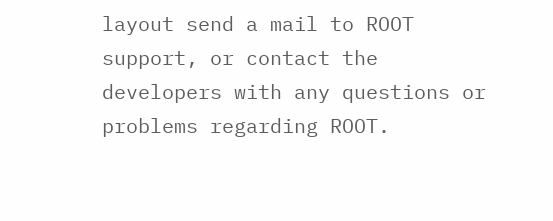layout send a mail to ROOT support, or contact the developers with any questions or problems regarding ROOT.